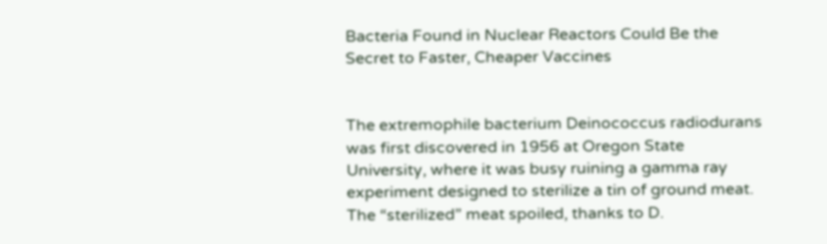Bacteria Found in Nuclear Reactors Could Be the Secret to Faster, Cheaper Vaccines


The extremophile bacterium Deinococcus radiodurans was first discovered in 1956 at Oregon State University, where it was busy ruining a gamma ray experiment designed to sterilize a tin of ground meat. The “sterilized” meat spoiled, thanks to D.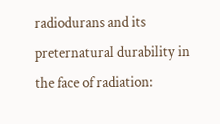radiodurans and its preternatural durability in the face of radiation: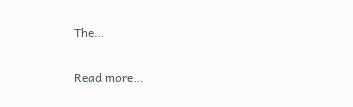The…

Read more…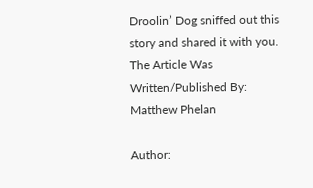Droolin’ Dog sniffed out this story and shared it with you.
The Article Was Written/Published By: Matthew Phelan

Author: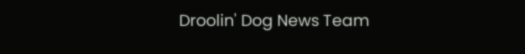Droolin' Dog News Team